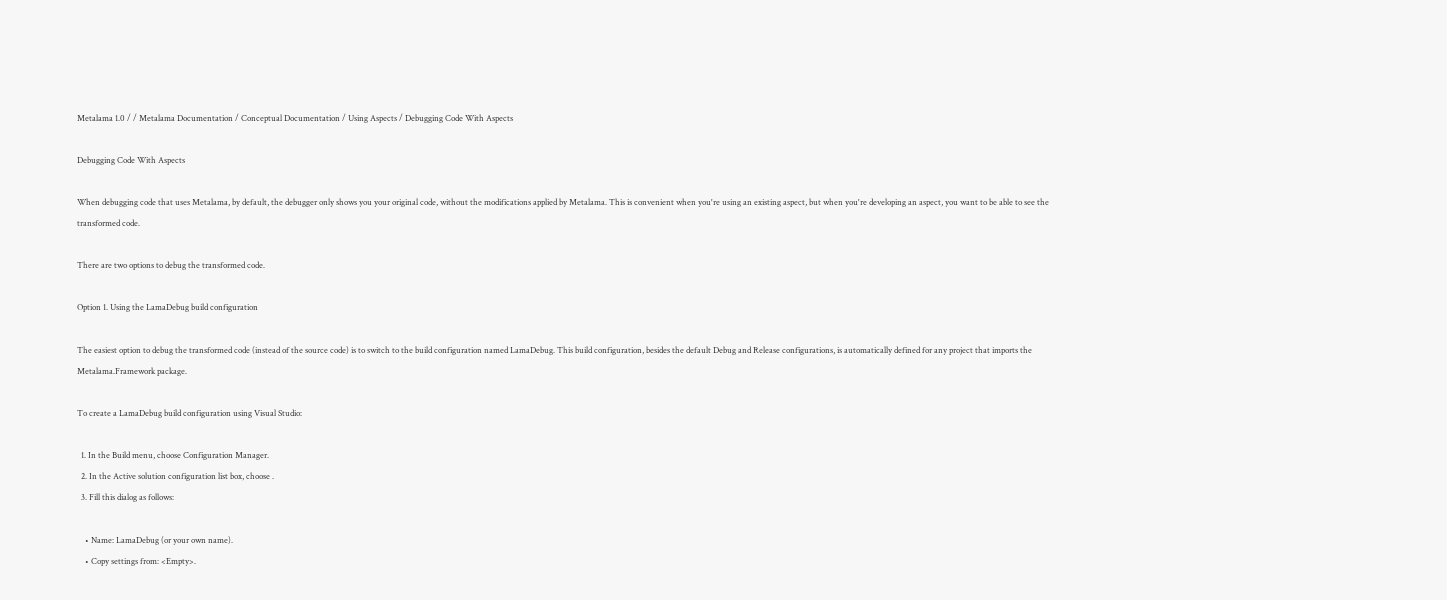Metalama 1.0 / / Metalama Documentation / Conceptual Documentation / Using Aspects / Debugging Code With Aspects

Debugging Code With Aspects

When debugging code that uses Metalama, by default, the debugger only shows you your original code, without the modifications applied by Metalama. This is convenient when you're using an existing aspect, but when you're developing an aspect, you want to be able to see the transformed code.

There are two options to debug the transformed code.

Option 1. Using the LamaDebug build configuration

The easiest option to debug the transformed code (instead of the source code) is to switch to the build configuration named LamaDebug. This build configuration, besides the default Debug and Release configurations, is automatically defined for any project that imports the Metalama.Framework package.

To create a LamaDebug build configuration using Visual Studio:

  1. In the Build menu, choose Configuration Manager.
  2. In the Active solution configuration list box, choose .
  3. Fill this dialog as follows:

    • Name: LamaDebug (or your own name).
    • Copy settings from: <Empty>.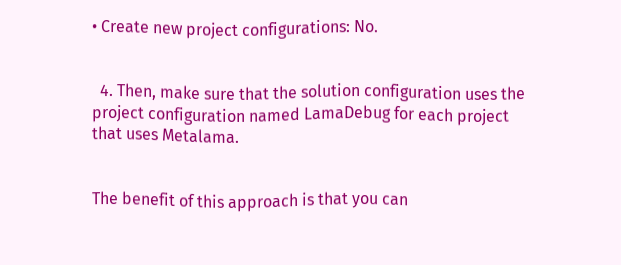• Create new project configurations: No.


  4. Then, make sure that the solution configuration uses the project configuration named LamaDebug for each project that uses Metalama.


The benefit of this approach is that you can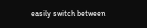easily switch between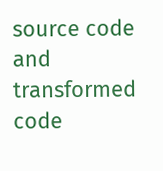source code and transformed code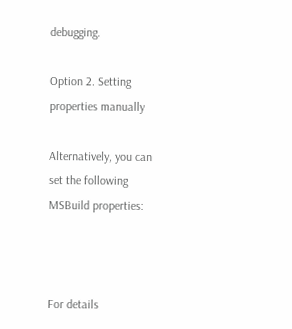debugging.

Option 2. Setting properties manually

Alternatively, you can set the following MSBuild properties:



For details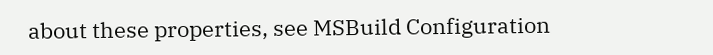about these properties, see MSBuild Configuration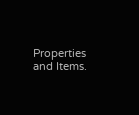Properties and Items.